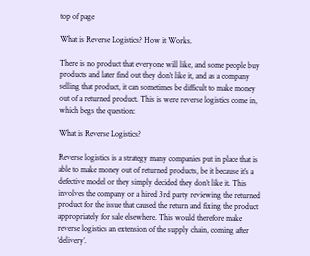top of page

What is Reverse Logistics? How it Works.

There is no product that everyone will like, and some people buy products and later find out they don’t like it, and as a company selling that product, it can sometimes be difficult to make money out of a returned product. This is were reverse logistics come in, which begs the question:

What is Reverse Logistics?

Reverse logistics is a strategy many companies put in place that is able to make money out of returned products, be it because it’s a defective model or they simply decided they don’t like it. This involves the company or a hired 3rd party reviewing the returned product for the issue that caused the return and fixing the product appropriately for sale elsewhere. This would therefore make reverse logistics an extension of the supply chain, coming after ‘delivery’.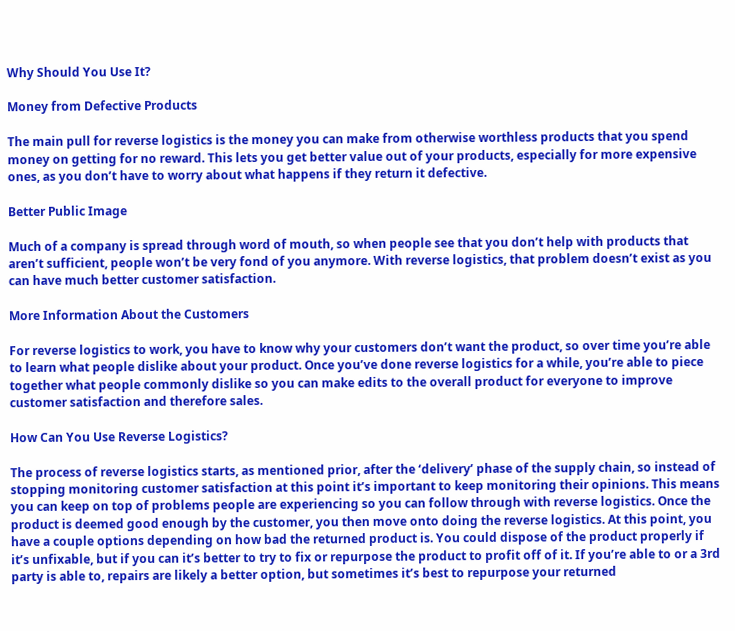Why Should You Use It?

Money from Defective Products

The main pull for reverse logistics is the money you can make from otherwise worthless products that you spend money on getting for no reward. This lets you get better value out of your products, especially for more expensive ones, as you don’t have to worry about what happens if they return it defective.

Better Public Image

Much of a company is spread through word of mouth, so when people see that you don’t help with products that aren’t sufficient, people won’t be very fond of you anymore. With reverse logistics, that problem doesn’t exist as you can have much better customer satisfaction.

More Information About the Customers

For reverse logistics to work, you have to know why your customers don’t want the product, so over time you’re able to learn what people dislike about your product. Once you’ve done reverse logistics for a while, you’re able to piece together what people commonly dislike so you can make edits to the overall product for everyone to improve customer satisfaction and therefore sales.

How Can You Use Reverse Logistics?

The process of reverse logistics starts, as mentioned prior, after the ‘delivery’ phase of the supply chain, so instead of stopping monitoring customer satisfaction at this point it’s important to keep monitoring their opinions. This means you can keep on top of problems people are experiencing so you can follow through with reverse logistics. Once the product is deemed good enough by the customer, you then move onto doing the reverse logistics. At this point, you have a couple options depending on how bad the returned product is. You could dispose of the product properly if it’s unfixable, but if you can it’s better to try to fix or repurpose the product to profit off of it. If you’re able to or a 3rd party is able to, repairs are likely a better option, but sometimes it’s best to repurpose your returned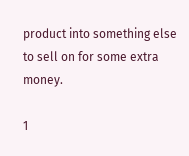product into something else to sell on for some extra money.

1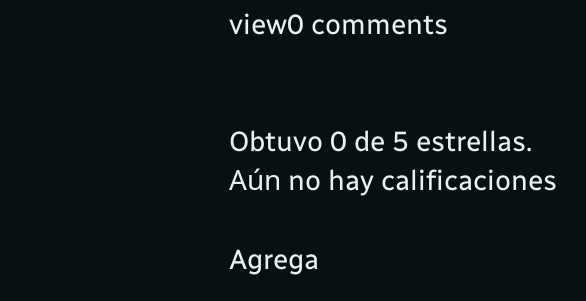view0 comments


Obtuvo 0 de 5 estrellas.
Aún no hay calificaciones

Agrega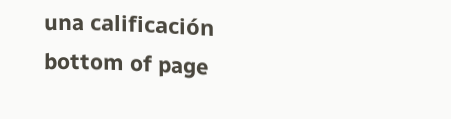una calificación
bottom of page